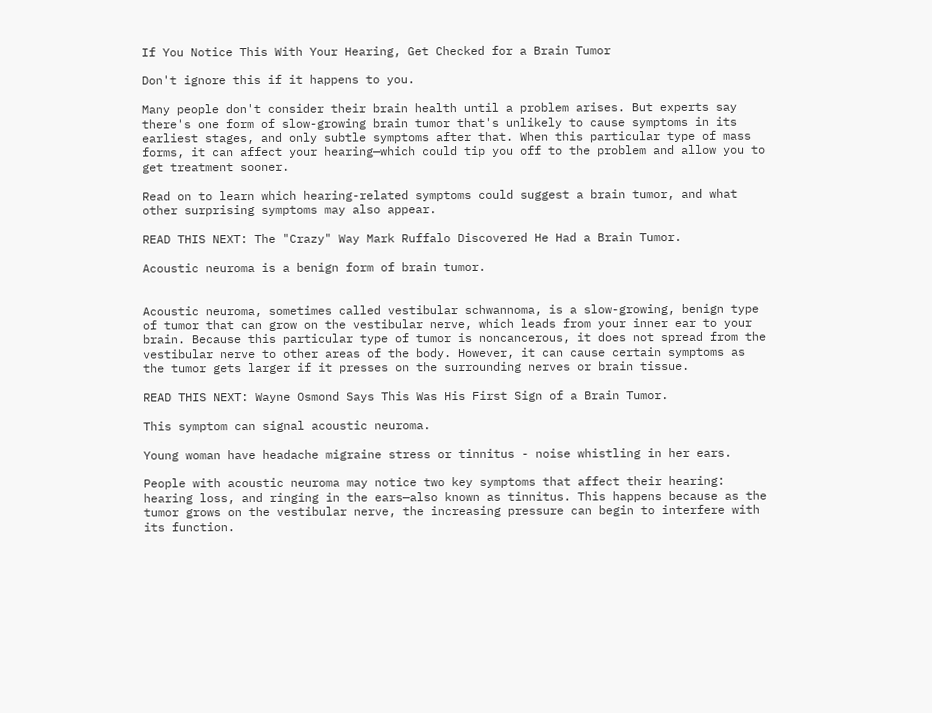If You Notice This With Your Hearing, Get Checked for a Brain Tumor

Don't ignore this if it happens to you.

Many people don't consider their brain health until a problem arises. But experts say there's one form of slow-growing brain tumor that's unlikely to cause symptoms in its earliest stages, and only subtle symptoms after that. When this particular type of mass forms, it can affect your hearing—which could tip you off to the problem and allow you to get treatment sooner.

Read on to learn which hearing-related symptoms could suggest a brain tumor, and what other surprising symptoms may also appear.

READ THIS NEXT: The "Crazy" Way Mark Ruffalo Discovered He Had a Brain Tumor.

Acoustic neuroma is a benign form of brain tumor.


Acoustic neuroma, sometimes called vestibular schwannoma, is a slow-growing, benign type of tumor that can grow on the vestibular nerve, which leads from your inner ear to your brain. Because this particular type of tumor is noncancerous, it does not spread from the vestibular nerve to other areas of the body. However, it can cause certain symptoms as the tumor gets larger if it presses on the surrounding nerves or brain tissue.

READ THIS NEXT: Wayne Osmond Says This Was His First Sign of a Brain Tumor.

This symptom can signal acoustic neuroma.

Young woman have headache migraine stress or tinnitus - noise whistling in her ears.

People with acoustic neuroma may notice two key symptoms that affect their hearing: hearing loss, and ringing in the ears—also known as tinnitus. This happens because as the tumor grows on the vestibular nerve, the increasing pressure can begin to interfere with its function.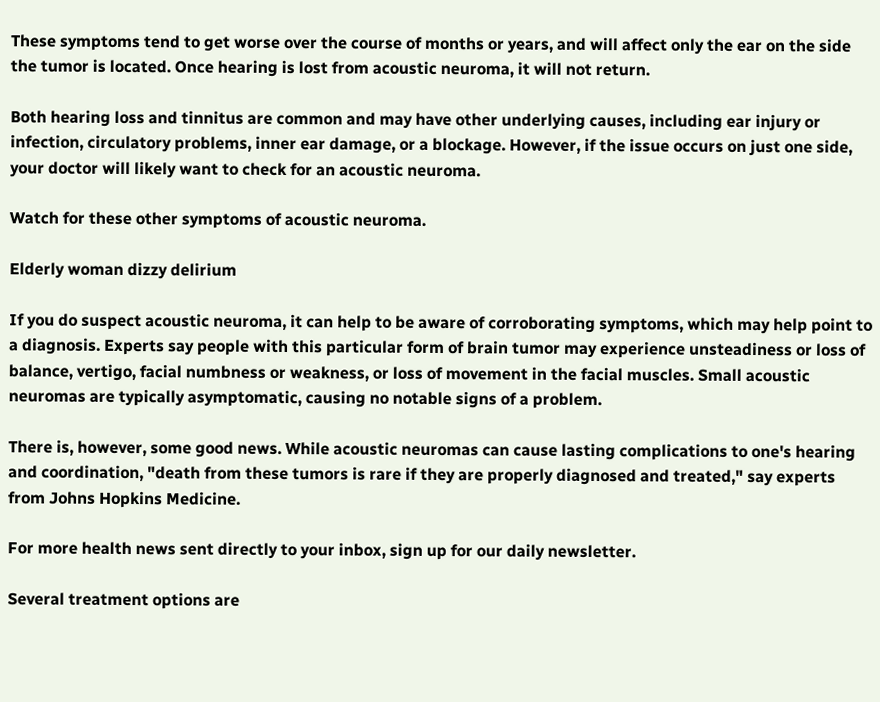These symptoms tend to get worse over the course of months or years, and will affect only the ear on the side the tumor is located. Once hearing is lost from acoustic neuroma, it will not return.

Both hearing loss and tinnitus are common and may have other underlying causes, including ear injury or infection, circulatory problems, inner ear damage, or a blockage. However, if the issue occurs on just one side, your doctor will likely want to check for an acoustic neuroma.

Watch for these other symptoms of acoustic neuroma.

Elderly woman dizzy delirium

If you do suspect acoustic neuroma, it can help to be aware of corroborating symptoms, which may help point to a diagnosis. Experts say people with this particular form of brain tumor may experience unsteadiness or loss of balance, vertigo, facial numbness or weakness, or loss of movement in the facial muscles. Small acoustic neuromas are typically asymptomatic, causing no notable signs of a problem.

There is, however, some good news. While acoustic neuromas can cause lasting complications to one's hearing and coordination, "death from these tumors is rare if they are properly diagnosed and treated," say experts from Johns Hopkins Medicine.

For more health news sent directly to your inbox, sign up for our daily newsletter.

Several treatment options are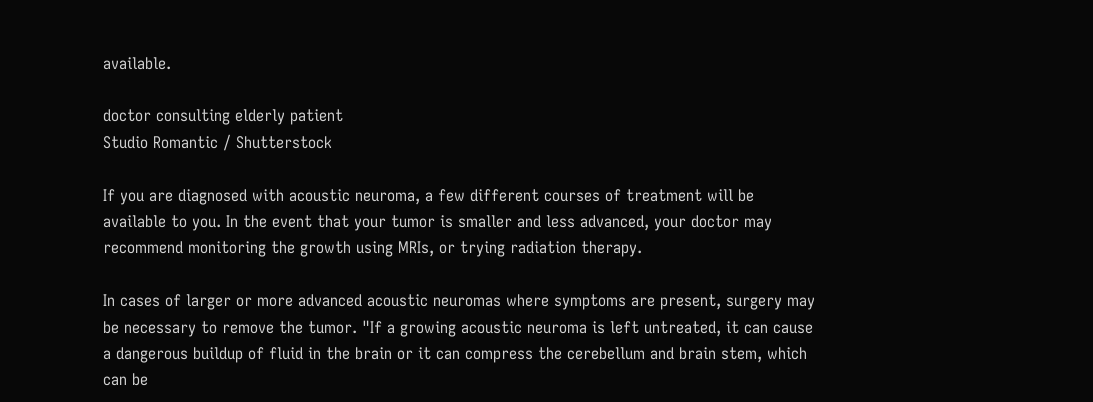available.

doctor consulting elderly patient
Studio Romantic / Shutterstock

If you are diagnosed with acoustic neuroma, a few different courses of treatment will be available to you. In the event that your tumor is smaller and less advanced, your doctor may recommend monitoring the growth using MRIs, or trying radiation therapy.

In cases of larger or more advanced acoustic neuromas where symptoms are present, surgery may be necessary to remove the tumor. "If a growing acoustic neuroma is left untreated, it can cause a dangerous buildup of fluid in the brain or it can compress the cerebellum and brain stem, which can be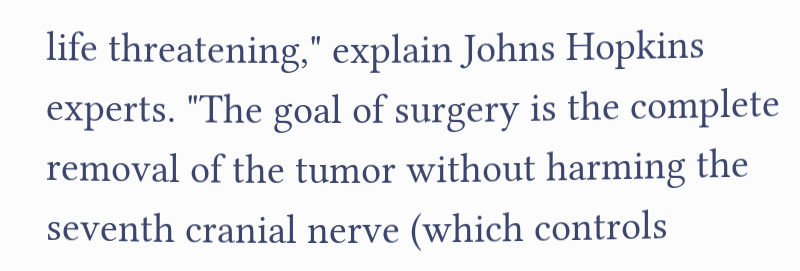life threatening," explain Johns Hopkins experts. "The goal of surgery is the complete removal of the tumor without harming the seventh cranial nerve (which controls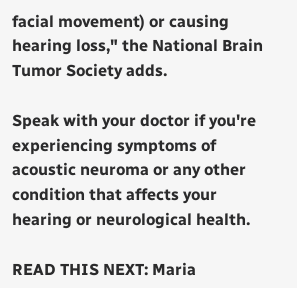facial movement) or causing hearing loss," the National Brain Tumor Society adds.

Speak with your doctor if you're experiencing symptoms of acoustic neuroma or any other condition that affects your hearing or neurological health.

READ THIS NEXT: Maria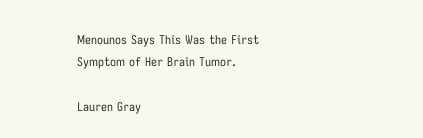Menounos Says This Was the First Symptom of Her Brain Tumor.

Lauren Gray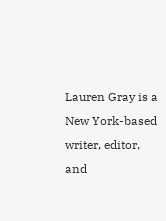Lauren Gray is a New York-based writer, editor, and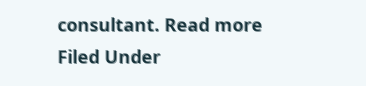consultant. Read more
Filed Under